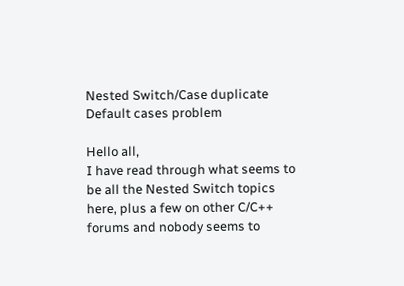Nested Switch/Case duplicate Default cases problem

Hello all,
I have read through what seems to be all the Nested Switch topics here, plus a few on other C/C++ forums and nobody seems to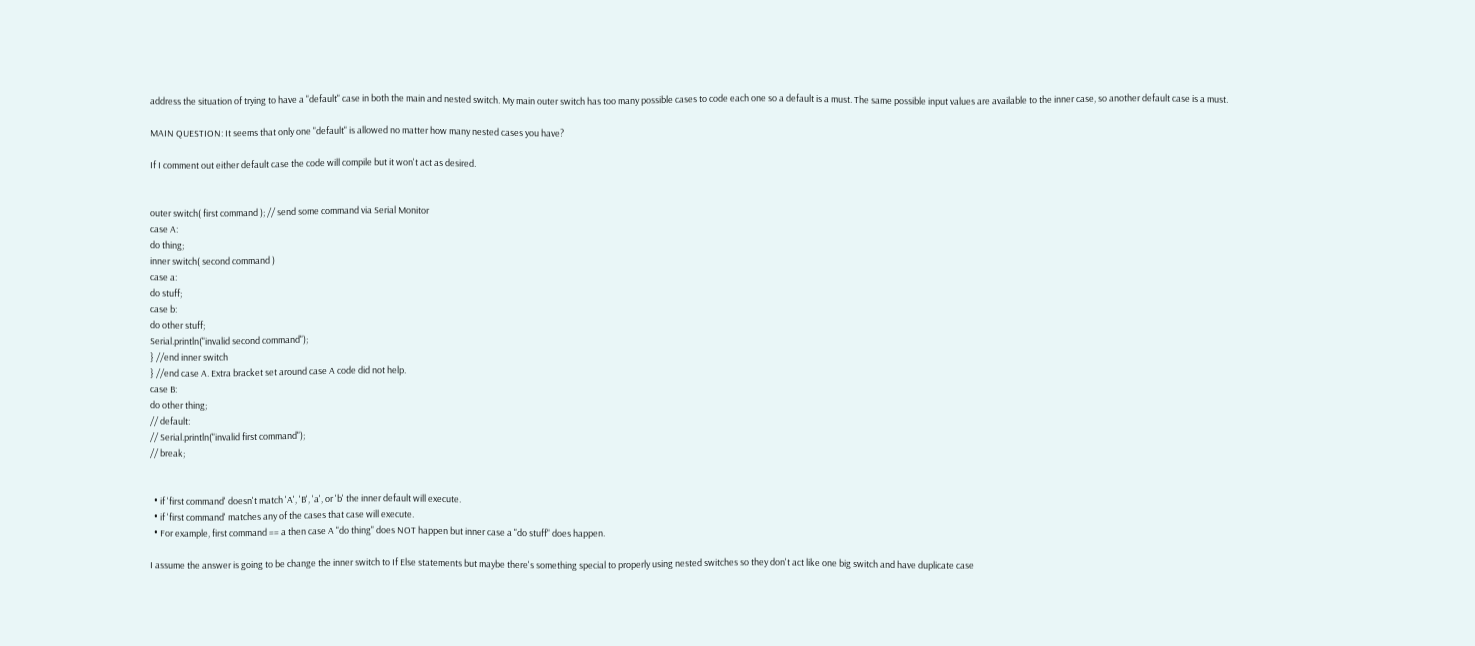address the situation of trying to have a "default" case in both the main and nested switch. My main outer switch has too many possible cases to code each one so a default is a must. The same possible input values are available to the inner case, so another default case is a must.

MAIN QUESTION: It seems that only one "default" is allowed no matter how many nested cases you have?

If I comment out either default case the code will compile but it won't act as desired.


outer switch( first command ); // send some command via Serial Monitor
case A:
do thing;
inner switch( second command )
case a:
do stuff;
case b:
do other stuff;
Serial.println("invalid second command");
} //end inner switch
} //end case A. Extra bracket set around case A code did not help.
case B:
do other thing;
// default:
// Serial.println("invalid first command");
// break;


  • if 'first command' doesn't match 'A', 'B', 'a', or 'b' the inner default will execute.
  • if 'first command' matches any of the cases that case will execute.
  • For example, first command == a then case A "do thing" does NOT happen but inner case a "do stuff" does happen.

I assume the answer is going to be change the inner switch to If Else statements but maybe there's something special to properly using nested switches so they don't act like one big switch and have duplicate case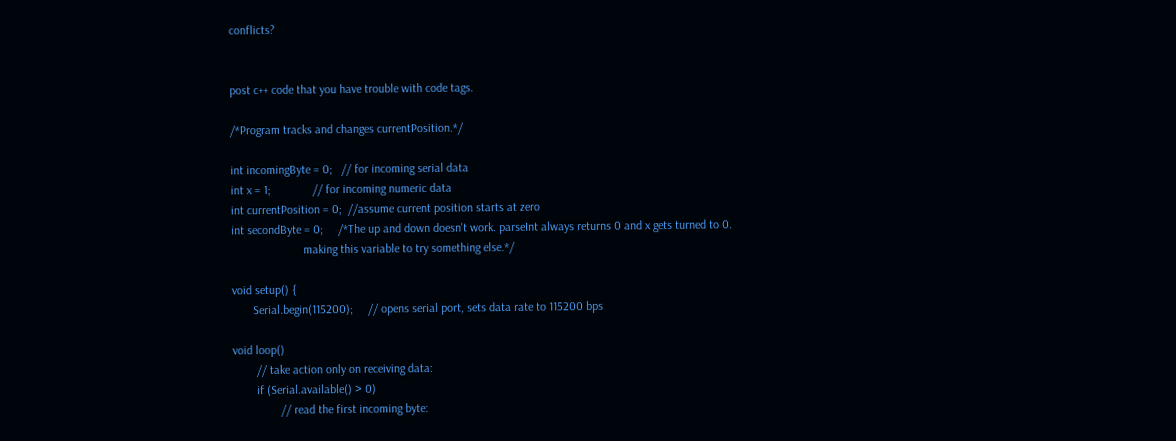conflicts?


post c++ code that you have trouble with code tags.

/*Program tracks and changes currentPosition.*/

int incomingByte = 0;   // for incoming serial data
int x = 1;              // for incoming numeric data
int currentPosition = 0;  //assume current position starts at zero
int secondByte = 0;     /*The up and down doesn't work. parseInt always returns 0 and x gets turned to 0.
                        making this variable to try something else.*/

void setup() {
       Serial.begin(115200);     // opens serial port, sets data rate to 115200 bps

void loop()
        // take action only on receiving data:
        if (Serial.available() > 0)
                // read the first incoming byte: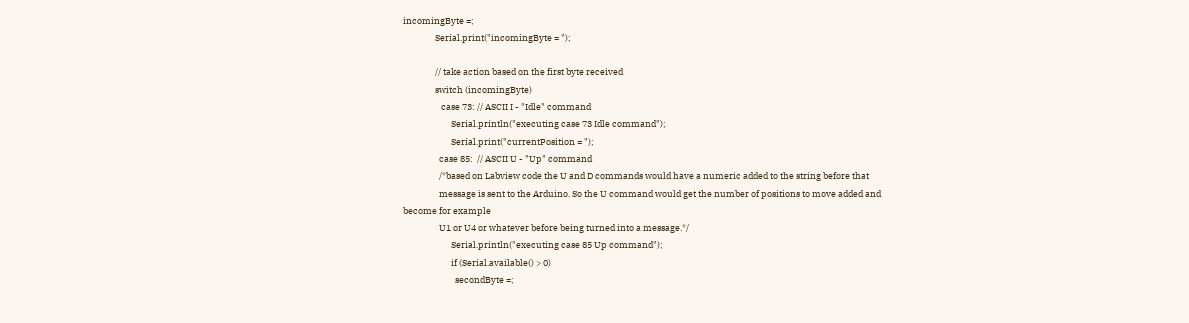incomingByte =;
                Serial.print("incomingByte = ");

                // take action based on the first byte received
                switch (incomingByte)
                   case 73: // ASCII I - "Idle" command
                        Serial.println("executing case 73 Idle command");
                        Serial.print("currentPosition = ");
                  case 85:  // ASCII U - "Up" command
                  /*based on Labview code the U and D commands would have a numeric added to the string before that
                  message is sent to the Arduino. So the U command would get the number of positions to move added and become for example
                  U1 or U4 or whatever before being turned into a message.*/
                        Serial.println("executing case 85 Up command");
                        if (Serial.available() > 0)
                          secondByte =;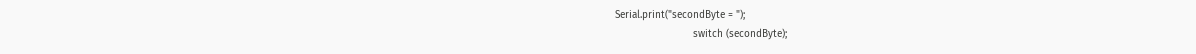Serial.print("secondByte = ");
                          switch (secondByte);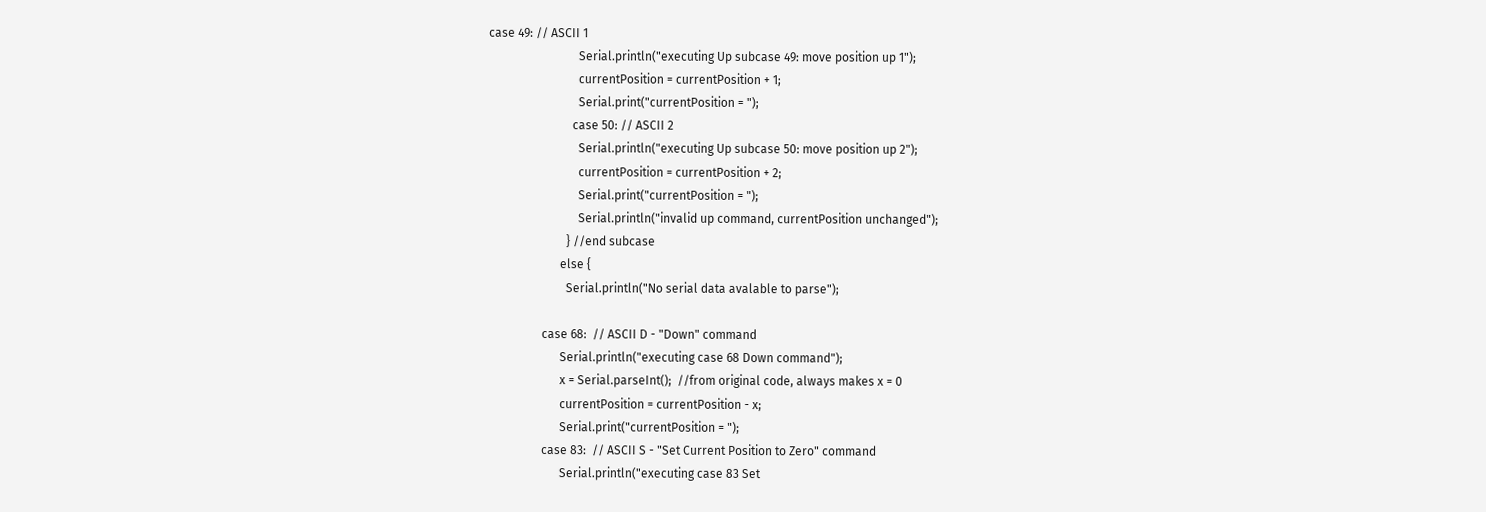case 49: // ASCII 1
                              Serial.println("executing Up subcase 49: move position up 1");
                              currentPosition = currentPosition + 1;
                              Serial.print("currentPosition = ");
                            case 50: // ASCII 2
                              Serial.println("executing Up subcase 50: move position up 2");
                              currentPosition = currentPosition + 2;
                              Serial.print("currentPosition = ");
                              Serial.println("invalid up command, currentPosition unchanged");
                          } //end subcase
                        else {
                          Serial.println("No serial data avalable to parse");

                  case 68:  // ASCII D - "Down" command
                        Serial.println("executing case 68 Down command");
                        x = Serial.parseInt();  //from original code, always makes x = 0
                        currentPosition = currentPosition - x;
                        Serial.print("currentPosition = ");
                  case 83:  // ASCII S - "Set Current Position to Zero" command
                        Serial.println("executing case 83 Set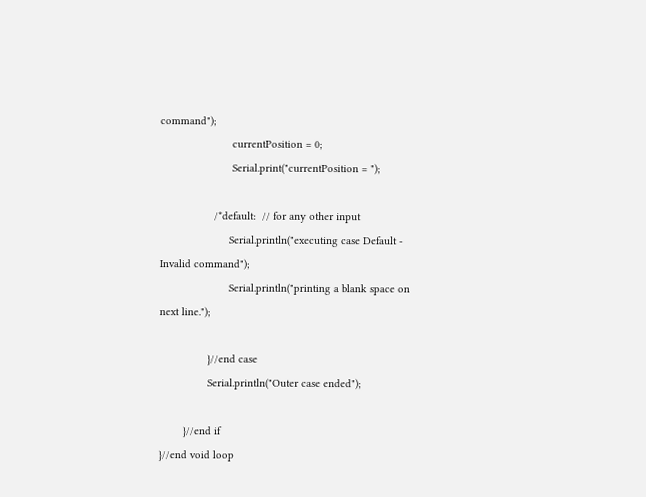command");
                        currentPosition = 0;
                        Serial.print("currentPosition = ");

                  /*default:  // for any other input
                       Serial.println("executing case Default - Invalid command");
                       Serial.println("printing a blank space on next line.");

                }//end case
                Serial.println("Outer case ended");

        }//end if
}//end void loop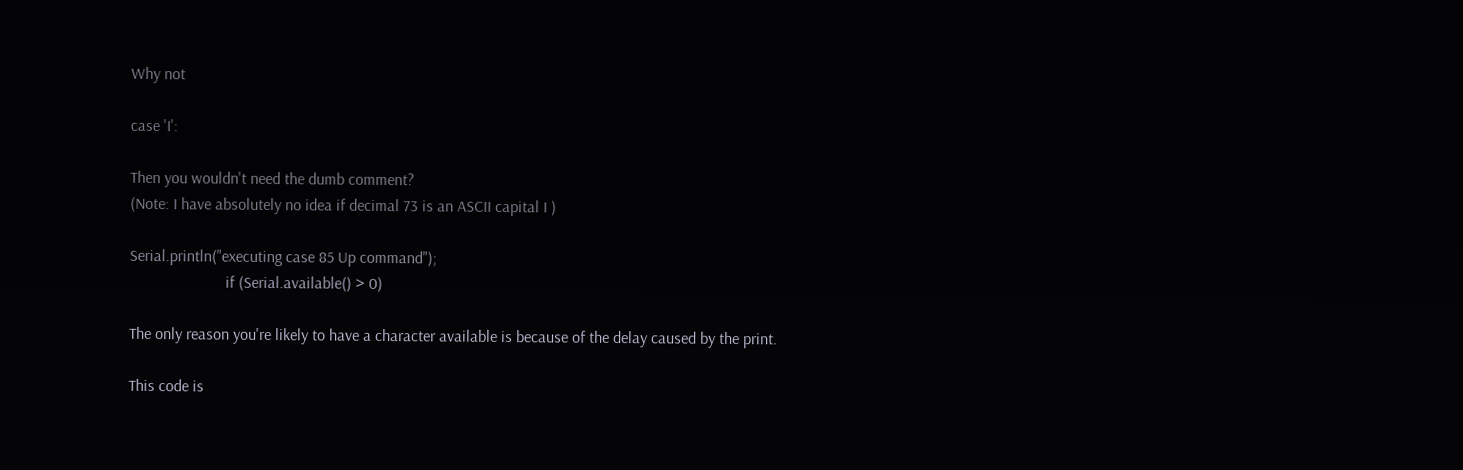Why not

case 'I':

Then you wouldn't need the dumb comment?
(Note: I have absolutely no idea if decimal 73 is an ASCII capital I )

Serial.println("executing case 85 Up command");
                        if (Serial.available() > 0)

The only reason you're likely to have a character available is because of the delay caused by the print.

This code is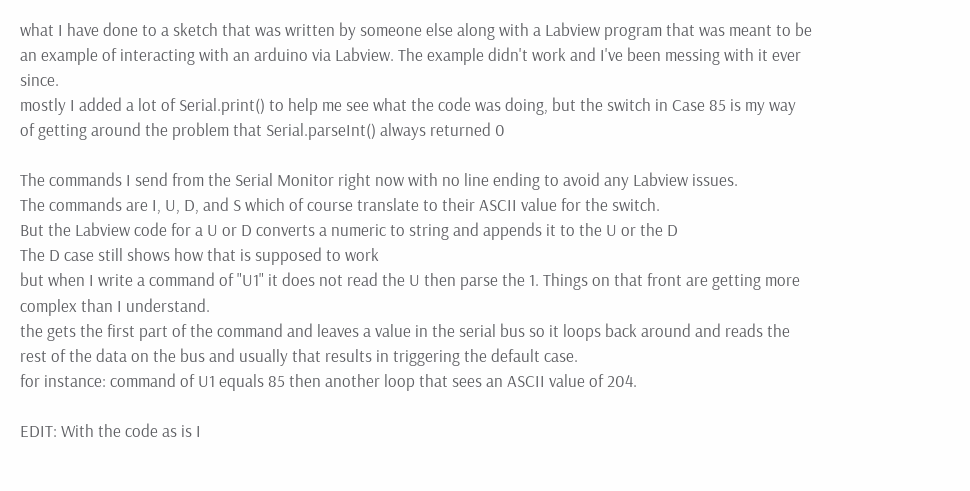what I have done to a sketch that was written by someone else along with a Labview program that was meant to be an example of interacting with an arduino via Labview. The example didn't work and I've been messing with it ever since.
mostly I added a lot of Serial.print() to help me see what the code was doing, but the switch in Case 85 is my way of getting around the problem that Serial.parseInt() always returned 0

The commands I send from the Serial Monitor right now with no line ending to avoid any Labview issues.
The commands are I, U, D, and S which of course translate to their ASCII value for the switch.
But the Labview code for a U or D converts a numeric to string and appends it to the U or the D
The D case still shows how that is supposed to work
but when I write a command of "U1" it does not read the U then parse the 1. Things on that front are getting more complex than I understand.
the gets the first part of the command and leaves a value in the serial bus so it loops back around and reads the rest of the data on the bus and usually that results in triggering the default case.
for instance: command of U1 equals 85 then another loop that sees an ASCII value of 204.

EDIT: With the code as is I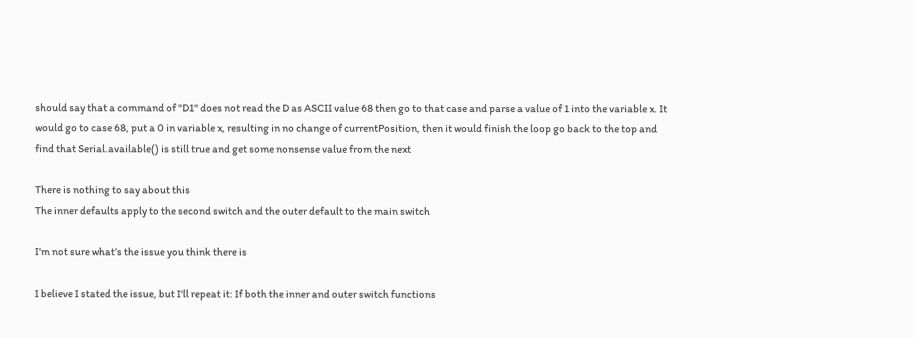should say that a command of "D1" does not read the D as ASCII value 68 then go to that case and parse a value of 1 into the variable x. It would go to case 68, put a 0 in variable x, resulting in no change of currentPosition, then it would finish the loop go back to the top and find that Serial.available() is still true and get some nonsense value from the next

There is nothing to say about this
The inner defaults apply to the second switch and the outer default to the main switch

I’m not sure what’s the issue you think there is

I believe I stated the issue, but I'll repeat it: If both the inner and outer switch functions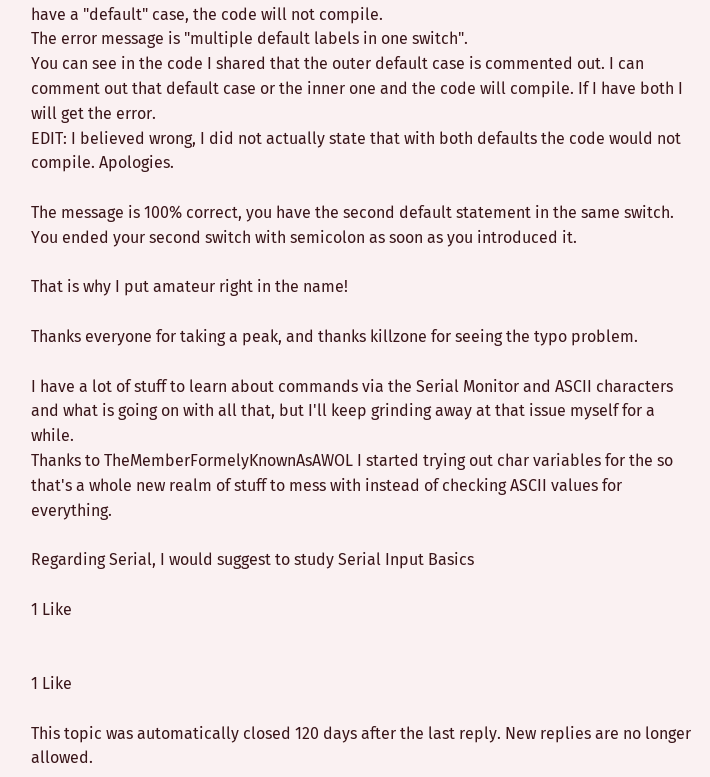have a "default" case, the code will not compile.
The error message is "multiple default labels in one switch".
You can see in the code I shared that the outer default case is commented out. I can comment out that default case or the inner one and the code will compile. If I have both I will get the error.
EDIT: I believed wrong, I did not actually state that with both defaults the code would not compile. Apologies.

The message is 100% correct, you have the second default statement in the same switch. You ended your second switch with semicolon as soon as you introduced it.

That is why I put amateur right in the name!

Thanks everyone for taking a peak, and thanks killzone for seeing the typo problem.

I have a lot of stuff to learn about commands via the Serial Monitor and ASCII characters and what is going on with all that, but I'll keep grinding away at that issue myself for a while.
Thanks to TheMemberFormelyKnownAsAWOL I started trying out char variables for the so that's a whole new realm of stuff to mess with instead of checking ASCII values for everything.

Regarding Serial, I would suggest to study Serial Input Basics

1 Like


1 Like

This topic was automatically closed 120 days after the last reply. New replies are no longer allowed.